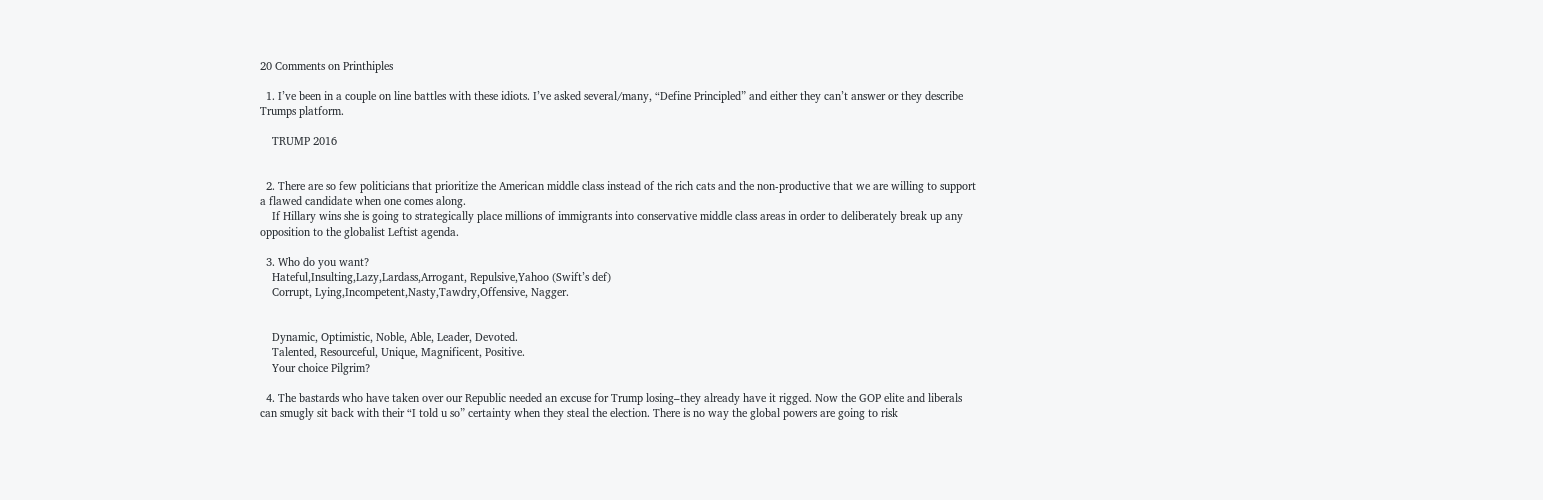20 Comments on Printhiples

  1. I’ve been in a couple on line battles with these idiots. I’ve asked several/many, “Define Principled” and either they can’t answer or they describe Trumps platform.

    TRUMP 2016


  2. There are so few politicians that prioritize the American middle class instead of the rich cats and the non-productive that we are willing to support a flawed candidate when one comes along.
    If Hillary wins she is going to strategically place millions of immigrants into conservative middle class areas in order to deliberately break up any opposition to the globalist Leftist agenda.

  3. Who do you want?
    Hateful,Insulting,Lazy,Lardass,Arrogant, Repulsive,Yahoo (Swift’s def)
    Corrupt, Lying,Incompetent,Nasty,Tawdry,Offensive, Nagger.


    Dynamic, Optimistic, Noble, Able, Leader, Devoted.
    Talented, Resourceful, Unique, Magnificent, Positive.
    Your choice Pilgrim?

  4. The bastards who have taken over our Republic needed an excuse for Trump losing–they already have it rigged. Now the GOP elite and liberals can smugly sit back with their “I told u so” certainty when they steal the election. There is no way the global powers are going to risk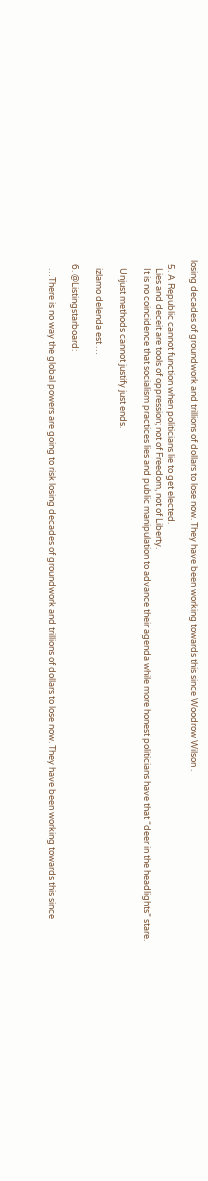losing decades of groundwork and trillions of dollars to lose now. They have been working towards this since Woodrow Wilson .

  5. A Republic cannot function when politicians lie to get elected.
    Lies and deceit are tools of oppression; not of Freedom, not of Liberty.
    It is no coincidence that socialism practices lies and public manipulation to advance their agenda while more honest politicians have that “deer in the headlights” stare.

    Unjust methods cannot justify just ends.

    izlamo delenda est …

  6. @Listingstarboard:

    …There is no way the global powers are going to risk losing decades of groundwork and trillions of dollars to lose now. They have been working towards this since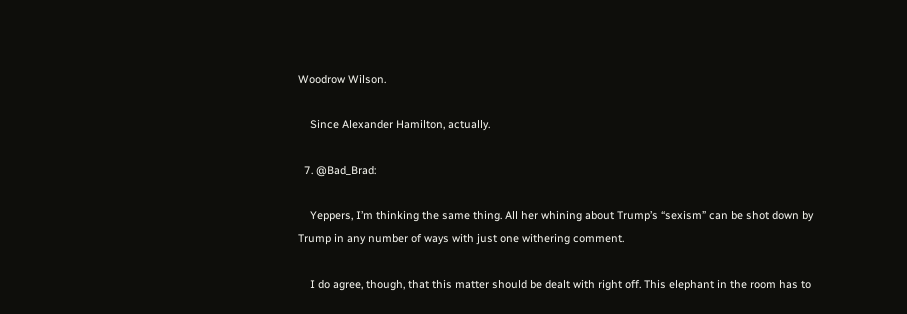Woodrow Wilson.

    Since Alexander Hamilton, actually.

  7. @Bad_Brad:

    Yeppers, I’m thinking the same thing. All her whining about Trump’s “sexism” can be shot down by Trump in any number of ways with just one withering comment.

    I do agree, though, that this matter should be dealt with right off. This elephant in the room has to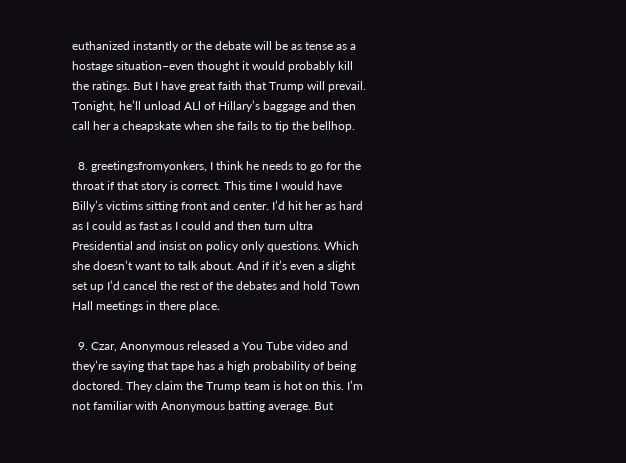euthanized instantly or the debate will be as tense as a hostage situation–even thought it would probably kill the ratings. But I have great faith that Trump will prevail. Tonight, he’ll unload ALl of Hillary’s baggage and then call her a cheapskate when she fails to tip the bellhop.

  8. greetingsfromyonkers, I think he needs to go for the throat if that story is correct. This time I would have Billy’s victims sitting front and center. I’d hit her as hard as I could as fast as I could and then turn ultra Presidential and insist on policy only questions. Which she doesn’t want to talk about. And if it’s even a slight set up I’d cancel the rest of the debates and hold Town Hall meetings in there place.

  9. Czar, Anonymous released a You Tube video and they’re saying that tape has a high probability of being doctored. They claim the Trump team is hot on this. I’m not familiar with Anonymous batting average. But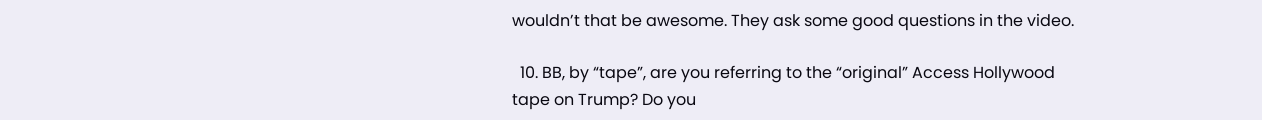wouldn’t that be awesome. They ask some good questions in the video.

  10. BB, by “tape”, are you referring to the “original” Access Hollywood tape on Trump? Do you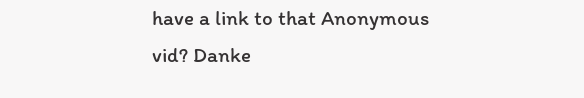have a link to that Anonymous vid? Danke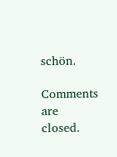schön.

Comments are closed.